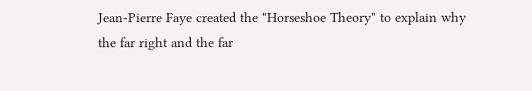Jean-Pierre Faye created the "Horseshoe Theory" to explain why the far right and the far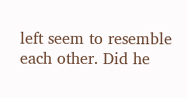left seem to resemble each other. Did he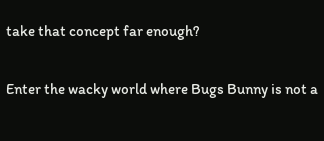take that concept far enough?

Enter the wacky world where Bugs Bunny is not a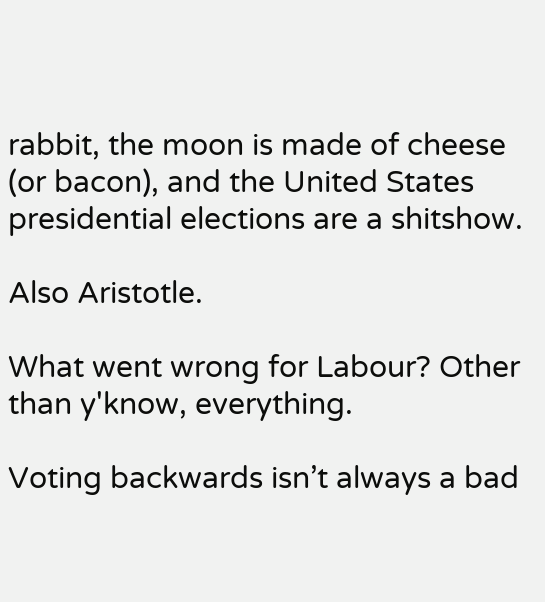rabbit, the moon is made of cheese (or bacon), and the United States presidential elections are a shitshow.

Also Aristotle.

What went wrong for Labour? Other than y'know, everything.

Voting backwards isn’t always a bad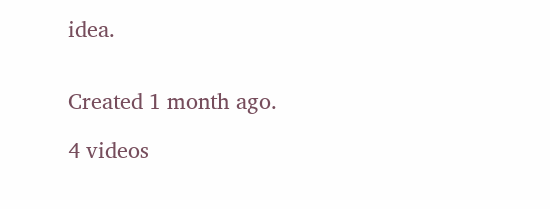idea.


Created 1 month ago.

4 videos